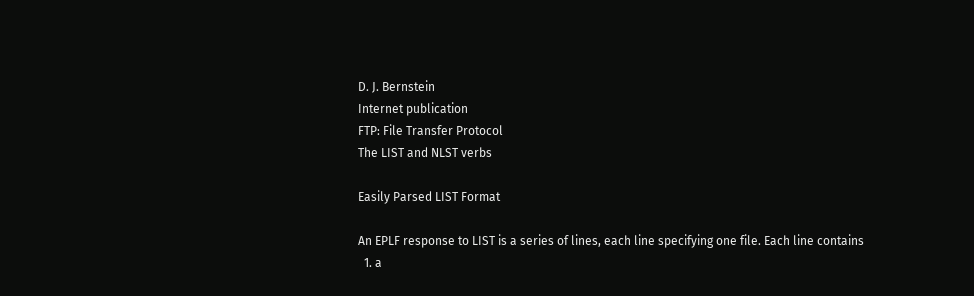D. J. Bernstein
Internet publication
FTP: File Transfer Protocol
The LIST and NLST verbs

Easily Parsed LIST Format

An EPLF response to LIST is a series of lines, each line specifying one file. Each line contains
  1. a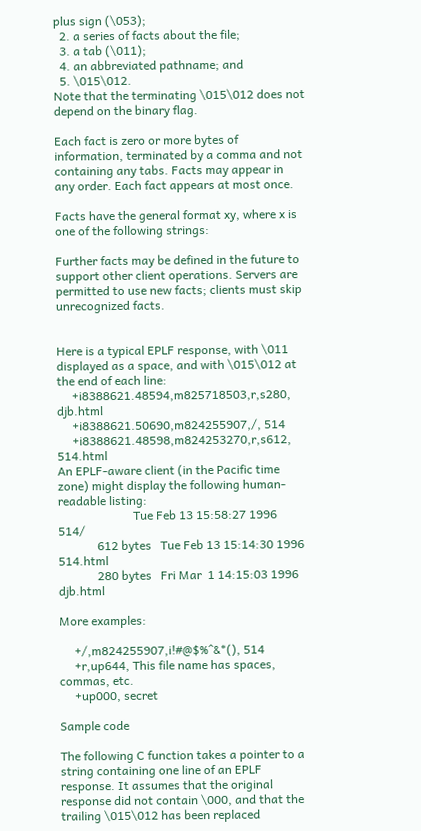plus sign (\053);
  2. a series of facts about the file;
  3. a tab (\011);
  4. an abbreviated pathname; and
  5. \015\012.
Note that the terminating \015\012 does not depend on the binary flag.

Each fact is zero or more bytes of information, terminated by a comma and not containing any tabs. Facts may appear in any order. Each fact appears at most once.

Facts have the general format xy, where x is one of the following strings:

Further facts may be defined in the future to support other client operations. Servers are permitted to use new facts; clients must skip unrecognized facts.


Here is a typical EPLF response, with \011 displayed as a space, and with \015\012 at the end of each line:
     +i8388621.48594,m825718503,r,s280, djb.html
     +i8388621.50690,m824255907,/, 514
     +i8388621.48598,m824253270,r,s612, 514.html
An EPLF-aware client (in the Pacific time zone) might display the following human-readable listing:
                         Tue Feb 13 15:58:27 1996   514/
             612 bytes   Tue Feb 13 15:14:30 1996   514.html
             280 bytes   Fri Mar  1 14:15:03 1996   djb.html

More examples:

     +/,m824255907,i!#@$%^&*(), 514
     +r,up644, This file name has spaces, commas, etc.
     +up000, secret

Sample code

The following C function takes a pointer to a string containing one line of an EPLF response. It assumes that the original response did not contain \000, and that the trailing \015\012 has been replaced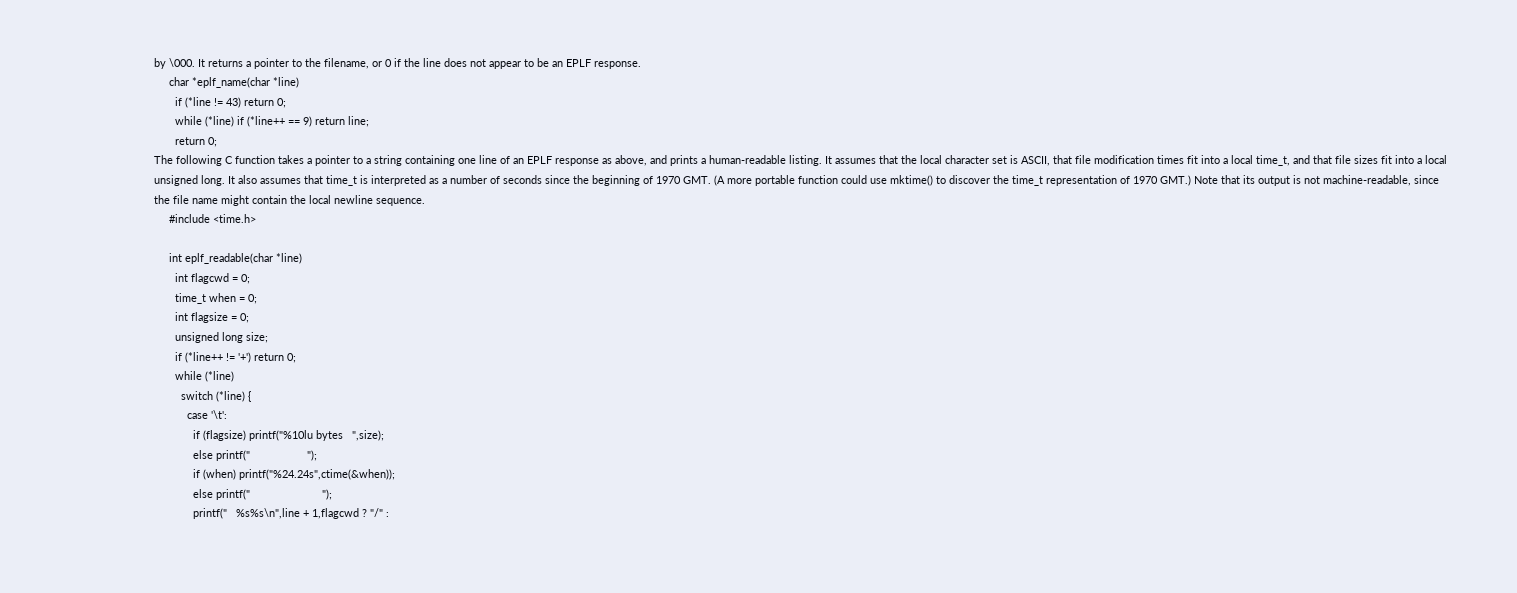by \000. It returns a pointer to the filename, or 0 if the line does not appear to be an EPLF response.
     char *eplf_name(char *line)
       if (*line != 43) return 0;
       while (*line) if (*line++ == 9) return line;
       return 0;
The following C function takes a pointer to a string containing one line of an EPLF response as above, and prints a human-readable listing. It assumes that the local character set is ASCII, that file modification times fit into a local time_t, and that file sizes fit into a local unsigned long. It also assumes that time_t is interpreted as a number of seconds since the beginning of 1970 GMT. (A more portable function could use mktime() to discover the time_t representation of 1970 GMT.) Note that its output is not machine-readable, since the file name might contain the local newline sequence.
     #include <time.h>

     int eplf_readable(char *line)
       int flagcwd = 0;
       time_t when = 0;
       int flagsize = 0;
       unsigned long size;
       if (*line++ != '+') return 0;
       while (*line)
         switch (*line) {
           case '\t':
             if (flagsize) printf("%10lu bytes   ",size);
             else printf("                   ");
             if (when) printf("%24.24s",ctime(&when));
             else printf("                        ");
             printf("   %s%s\n",line + 1,flagcwd ? "/" :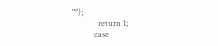"");
             return 1;
           case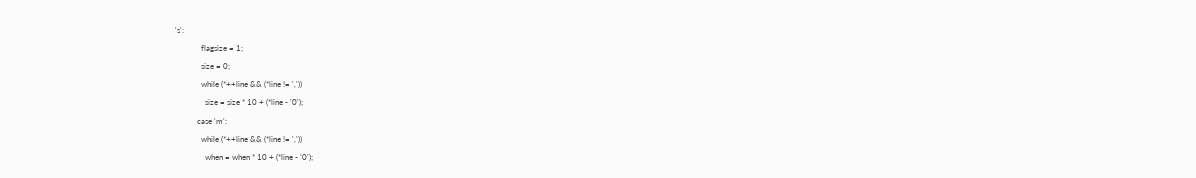's':
             flagsize = 1;
             size = 0;
             while (*++line && (*line != ','))
               size = size * 10 + (*line - '0');
           case 'm':
             while (*++line && (*line != ','))
               when = when * 10 + (*line - '0');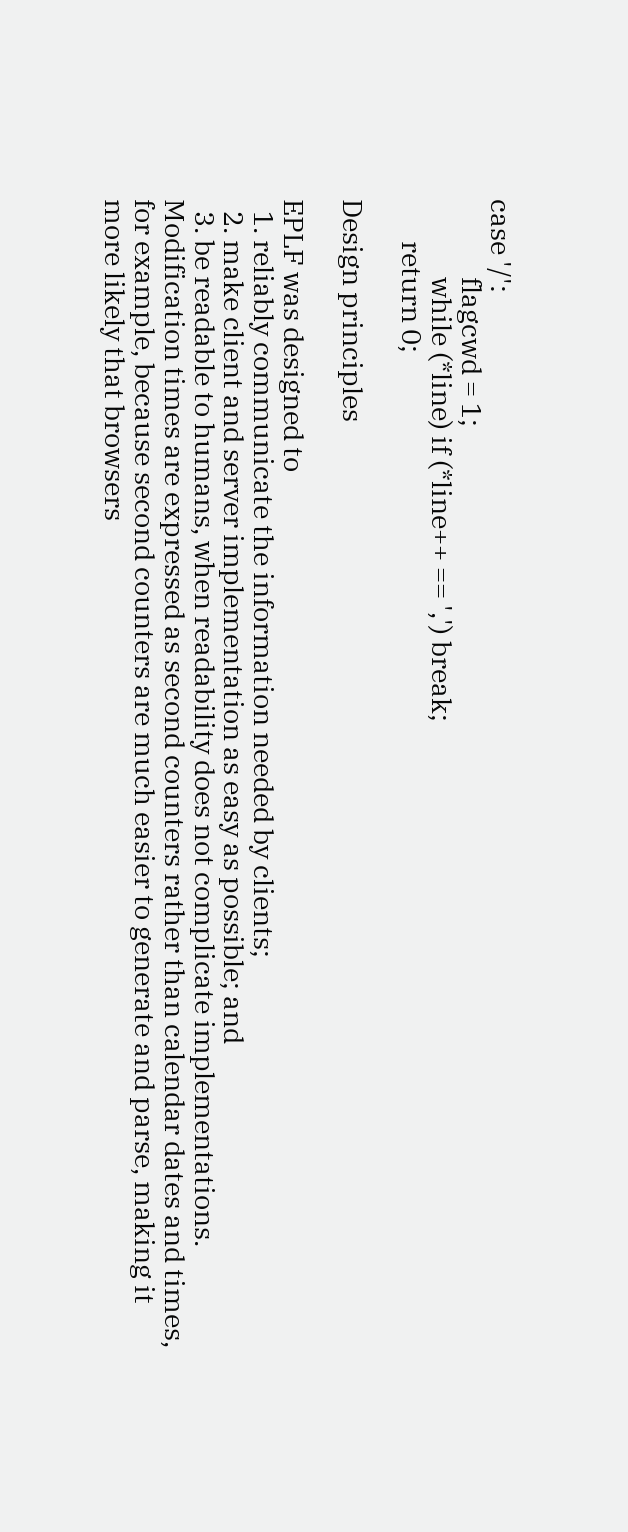case '/':
             flagcwd = 1;
             while (*line) if (*line++ == ',') break;
       return 0;

Design principles

EPLF was designed to
  1. reliably communicate the information needed by clients;
  2. make client and server implementation as easy as possible; and
  3. be readable to humans, when readability does not complicate implementations.
Modification times are expressed as second counters rather than calendar dates and times, for example, because second counters are much easier to generate and parse, making it more likely that browsers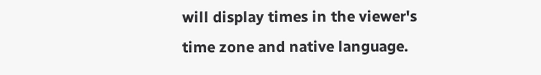will display times in the viewer's time zone and native language.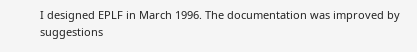I designed EPLF in March 1996. The documentation was improved by suggestions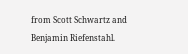from Scott Schwartz and Benjamin Riefenstahl.